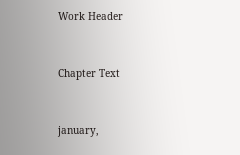Work Header


Chapter Text


january,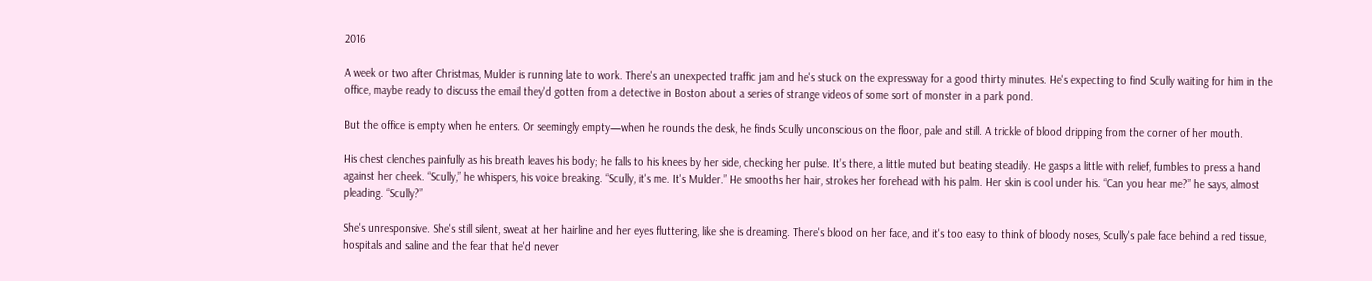2016

A week or two after Christmas, Mulder is running late to work. There's an unexpected traffic jam and he's stuck on the expressway for a good thirty minutes. He's expecting to find Scully waiting for him in the office, maybe ready to discuss the email they'd gotten from a detective in Boston about a series of strange videos of some sort of monster in a park pond.

But the office is empty when he enters. Or seemingly empty—when he rounds the desk, he finds Scully unconscious on the floor, pale and still. A trickle of blood dripping from the corner of her mouth.

His chest clenches painfully as his breath leaves his body; he falls to his knees by her side, checking her pulse. It’s there, a little muted but beating steadily. He gasps a little with relief, fumbles to press a hand against her cheek. “Scully,” he whispers, his voice breaking. “Scully, it's me. It's Mulder.” He smooths her hair, strokes her forehead with his palm. Her skin is cool under his. “Can you hear me?” he says, almost pleading. “Scully?”

She's unresponsive. She's still silent, sweat at her hairline and her eyes fluttering, like she is dreaming. There's blood on her face, and it's too easy to think of bloody noses, Scully's pale face behind a red tissue, hospitals and saline and the fear that he'd never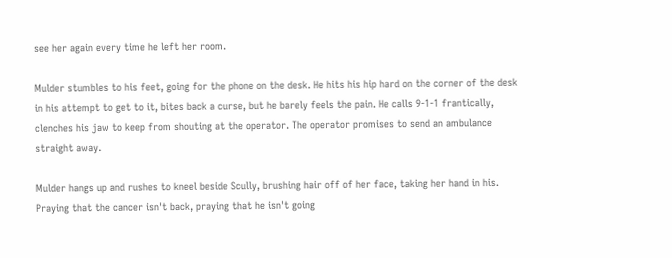see her again every time he left her room.

Mulder stumbles to his feet, going for the phone on the desk. He hits his hip hard on the corner of the desk in his attempt to get to it, bites back a curse, but he barely feels the pain. He calls 9-1-1 frantically, clenches his jaw to keep from shouting at the operator. The operator promises to send an ambulance straight away.

Mulder hangs up and rushes to kneel beside Scully, brushing hair off of her face, taking her hand in his. Praying that the cancer isn't back, praying that he isn't going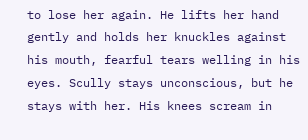to lose her again. He lifts her hand gently and holds her knuckles against his mouth, fearful tears welling in his eyes. Scully stays unconscious, but he stays with her. His knees scream in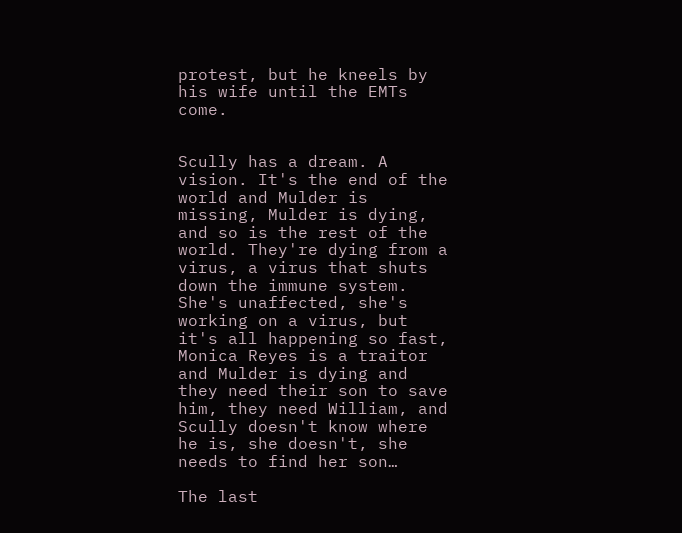protest, but he kneels by his wife until the EMTs come.


Scully has a dream. A vision. It's the end of the world and Mulder is missing, Mulder is dying, and so is the rest of the world. They're dying from a virus, a virus that shuts down the immune system. She's unaffected, she's working on a virus, but it's all happening so fast, Monica Reyes is a traitor and Mulder is dying and they need their son to save him, they need William, and Scully doesn't know where he is, she doesn't, she needs to find her son…

The last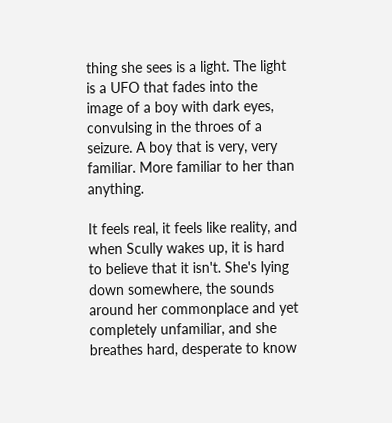thing she sees is a light. The light is a UFO that fades into the image of a boy with dark eyes, convulsing in the throes of a seizure. A boy that is very, very familiar. More familiar to her than anything.

It feels real, it feels like reality, and when Scully wakes up, it is hard to believe that it isn't. She's lying down somewhere, the sounds around her commonplace and yet completely unfamiliar, and she breathes hard, desperate to know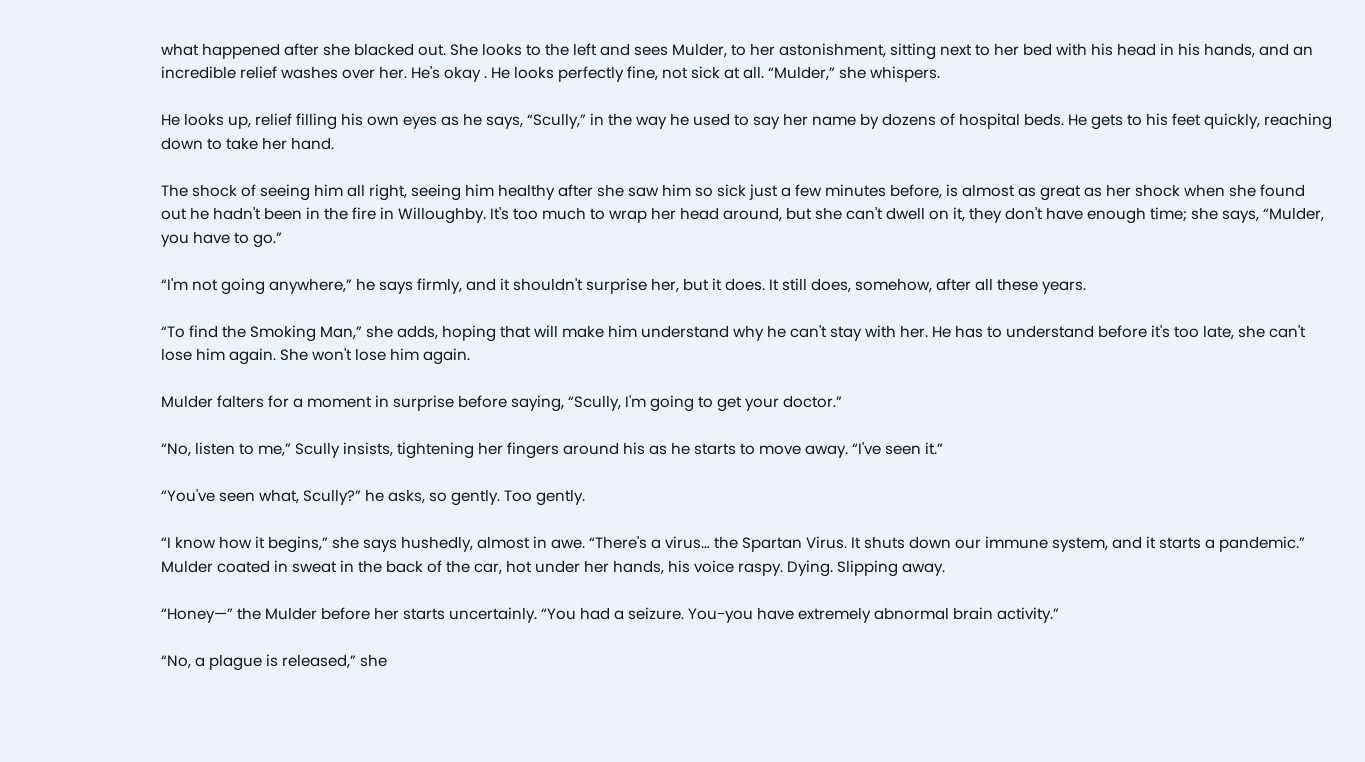what happened after she blacked out. She looks to the left and sees Mulder, to her astonishment, sitting next to her bed with his head in his hands, and an incredible relief washes over her. He's okay . He looks perfectly fine, not sick at all. “Mulder,” she whispers.

He looks up, relief filling his own eyes as he says, “Scully,” in the way he used to say her name by dozens of hospital beds. He gets to his feet quickly, reaching down to take her hand.

The shock of seeing him all right, seeing him healthy after she saw him so sick just a few minutes before, is almost as great as her shock when she found out he hadn't been in the fire in Willoughby. It's too much to wrap her head around, but she can't dwell on it, they don't have enough time; she says, “Mulder, you have to go.”

“I'm not going anywhere,” he says firmly, and it shouldn't surprise her, but it does. It still does, somehow, after all these years.

“To find the Smoking Man,” she adds, hoping that will make him understand why he can't stay with her. He has to understand before it's too late, she can't lose him again. She won't lose him again.

Mulder falters for a moment in surprise before saying, “Scully, I'm going to get your doctor.”

“No, listen to me,” Scully insists, tightening her fingers around his as he starts to move away. “I've seen it.”

“You've seen what, Scully?” he asks, so gently. Too gently.

“I know how it begins,” she says hushedly, almost in awe. “There's a virus… the Spartan Virus. It shuts down our immune system, and it starts a pandemic.” Mulder coated in sweat in the back of the car, hot under her hands, his voice raspy. Dying. Slipping away.

“Honey—” the Mulder before her starts uncertainly. “You had a seizure. You-you have extremely abnormal brain activity.”

“No, a plague is released,” she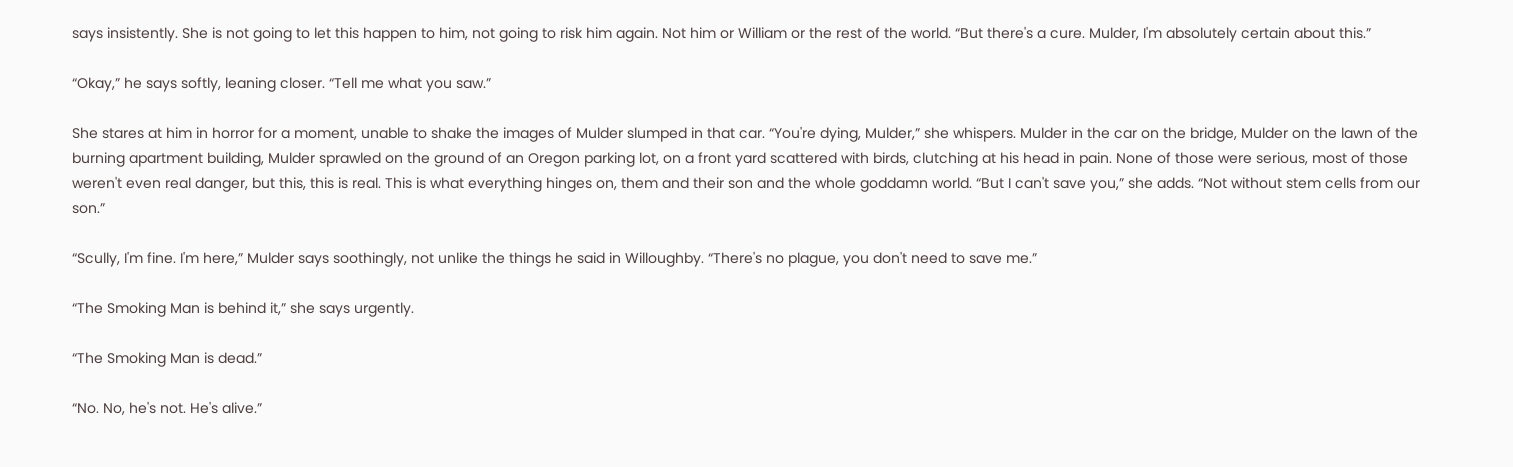says insistently. She is not going to let this happen to him, not going to risk him again. Not him or William or the rest of the world. “But there's a cure. Mulder, I'm absolutely certain about this.”

“Okay,” he says softly, leaning closer. “Tell me what you saw.”

She stares at him in horror for a moment, unable to shake the images of Mulder slumped in that car. “You're dying, Mulder,” she whispers. Mulder in the car on the bridge, Mulder on the lawn of the burning apartment building, Mulder sprawled on the ground of an Oregon parking lot, on a front yard scattered with birds, clutching at his head in pain. None of those were serious, most of those weren't even real danger, but this, this is real. This is what everything hinges on, them and their son and the whole goddamn world. “But I can't save you,” she adds. “Not without stem cells from our son.”

“Scully, I'm fine. I'm here,” Mulder says soothingly, not unlike the things he said in Willoughby. “There's no plague, you don't need to save me.”

“The Smoking Man is behind it,” she says urgently.

“The Smoking Man is dead.”

“No. No, he's not. He's alive.”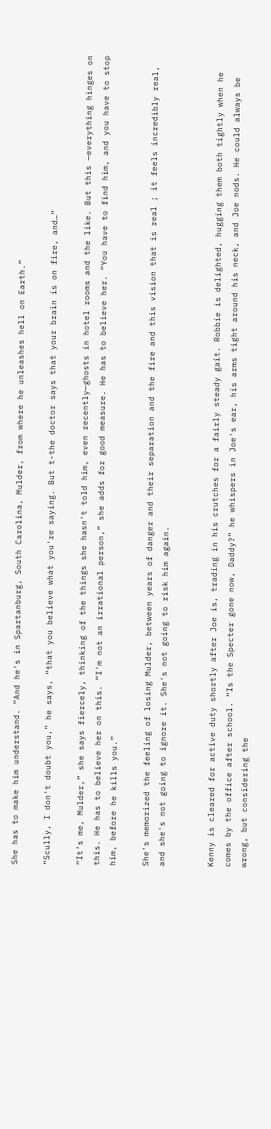She has to make him understand. “And he's in Spartanburg, South Carolina, Mulder, from where he unleashes hell on Earth.”

“Scully, I don't doubt you,” he says, “that you believe what you're saying. But t-the doctor says that your brain is on fire, and…”

“It’s me, Mulder,” she says fiercely, thinking of the things she hasn't told him, even recently—ghosts in hotel rooms and the like. But this —everything hinges on this. He has to believe her on this. “I'm not an irrational person,” she adds for good measure. He has to believe her. “You have to find him, and you have to stop him, before he kills you.”

She's memorized the feeling of losing Mulder, between years of danger and their separation and the fire and this vision that is real ; it feels incredibly real, and she's not going to ignore it. She's not going to risk him again.


Kenny is cleared for active duty shortly after Joe is, trading in his crutches for a fairly steady gait. Robbie is delighted, hugging them both tightly when he comes by the office after school. “Is the Specter gone now, Daddy?” he whispers in Joe's ear, his arms tight around his neck, and Joe nods. He could always be wrong, but considering the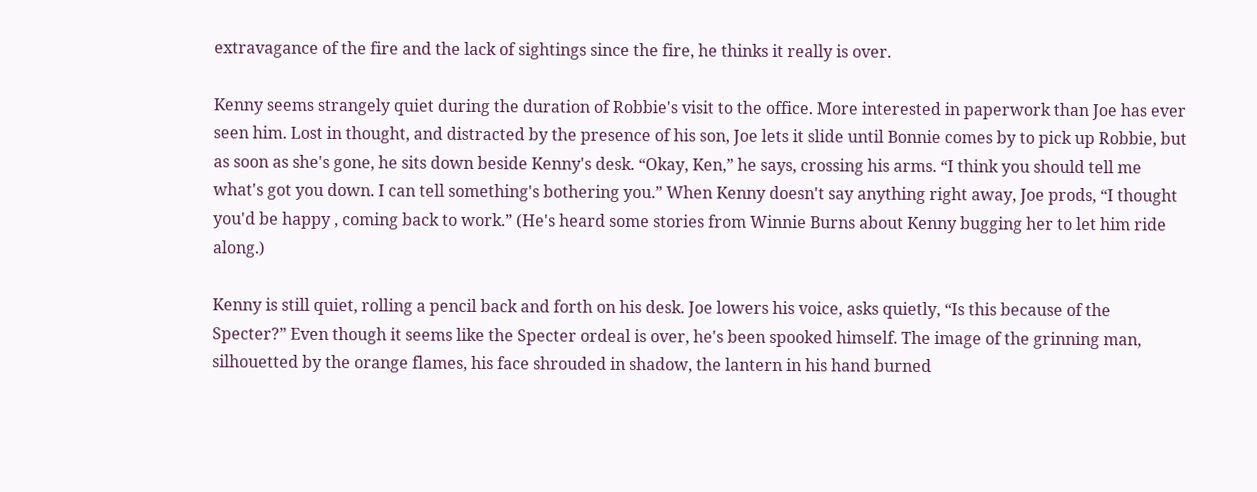extravagance of the fire and the lack of sightings since the fire, he thinks it really is over.

Kenny seems strangely quiet during the duration of Robbie's visit to the office. More interested in paperwork than Joe has ever seen him. Lost in thought, and distracted by the presence of his son, Joe lets it slide until Bonnie comes by to pick up Robbie, but as soon as she's gone, he sits down beside Kenny's desk. “Okay, Ken,” he says, crossing his arms. “I think you should tell me what's got you down. I can tell something's bothering you.” When Kenny doesn't say anything right away, Joe prods, “I thought you'd be happy , coming back to work.” (He's heard some stories from Winnie Burns about Kenny bugging her to let him ride along.)

Kenny is still quiet, rolling a pencil back and forth on his desk. Joe lowers his voice, asks quietly, “Is this because of the Specter?” Even though it seems like the Specter ordeal is over, he's been spooked himself. The image of the grinning man, silhouetted by the orange flames, his face shrouded in shadow, the lantern in his hand burned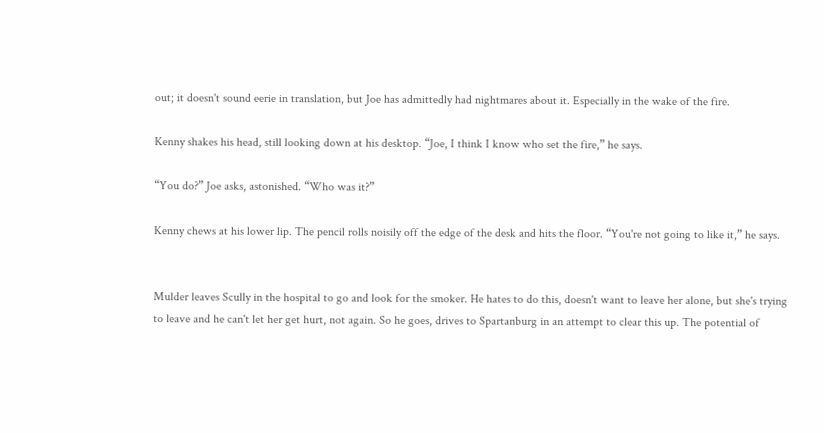out; it doesn't sound eerie in translation, but Joe has admittedly had nightmares about it. Especially in the wake of the fire.

Kenny shakes his head, still looking down at his desktop. “Joe, I think I know who set the fire,” he says.

“You do?” Joe asks, astonished. “Who was it?”

Kenny chews at his lower lip. The pencil rolls noisily off the edge of the desk and hits the floor. “You're not going to like it,” he says.


Mulder leaves Scully in the hospital to go and look for the smoker. He hates to do this, doesn't want to leave her alone, but she's trying to leave and he can't let her get hurt, not again. So he goes, drives to Spartanburg in an attempt to clear this up. The potential of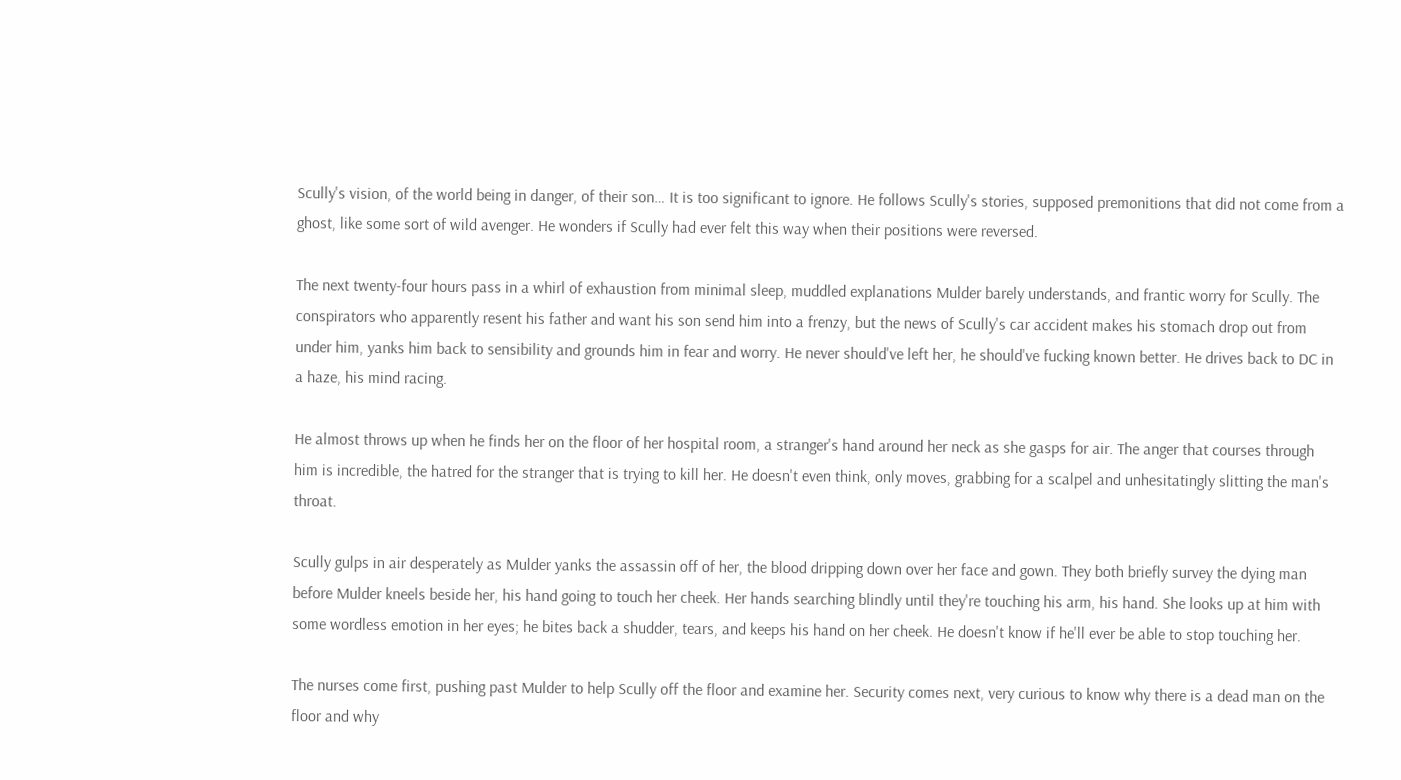Scully's vision, of the world being in danger, of their son… It is too significant to ignore. He follows Scully's stories, supposed premonitions that did not come from a ghost, like some sort of wild avenger. He wonders if Scully had ever felt this way when their positions were reversed.

The next twenty-four hours pass in a whirl of exhaustion from minimal sleep, muddled explanations Mulder barely understands, and frantic worry for Scully. The conspirators who apparently resent his father and want his son send him into a frenzy, but the news of Scully's car accident makes his stomach drop out from under him, yanks him back to sensibility and grounds him in fear and worry. He never should've left her, he should've fucking known better. He drives back to DC in a haze, his mind racing.

He almost throws up when he finds her on the floor of her hospital room, a stranger's hand around her neck as she gasps for air. The anger that courses through him is incredible, the hatred for the stranger that is trying to kill her. He doesn't even think, only moves, grabbing for a scalpel and unhesitatingly slitting the man's throat.

Scully gulps in air desperately as Mulder yanks the assassin off of her, the blood dripping down over her face and gown. They both briefly survey the dying man before Mulder kneels beside her, his hand going to touch her cheek. Her hands searching blindly until they're touching his arm, his hand. She looks up at him with some wordless emotion in her eyes; he bites back a shudder, tears, and keeps his hand on her cheek. He doesn't know if he'll ever be able to stop touching her.

The nurses come first, pushing past Mulder to help Scully off the floor and examine her. Security comes next, very curious to know why there is a dead man on the floor and why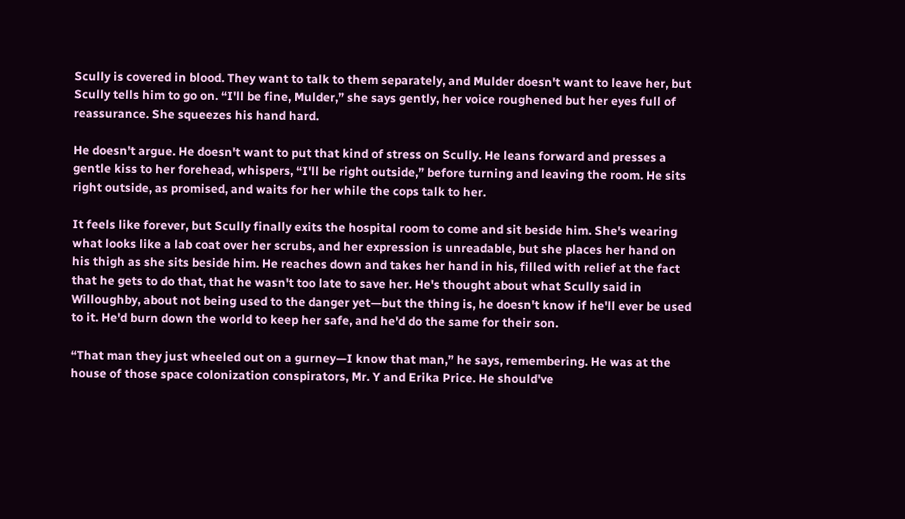Scully is covered in blood. They want to talk to them separately, and Mulder doesn't want to leave her, but Scully tells him to go on. “I'll be fine, Mulder,” she says gently, her voice roughened but her eyes full of reassurance. She squeezes his hand hard.

He doesn't argue. He doesn't want to put that kind of stress on Scully. He leans forward and presses a gentle kiss to her forehead, whispers, “I'll be right outside,” before turning and leaving the room. He sits right outside, as promised, and waits for her while the cops talk to her.

It feels like forever, but Scully finally exits the hospital room to come and sit beside him. She's wearing what looks like a lab coat over her scrubs, and her expression is unreadable, but she places her hand on his thigh as she sits beside him. He reaches down and takes her hand in his, filled with relief at the fact that he gets to do that, that he wasn't too late to save her. He's thought about what Scully said in Willoughby, about not being used to the danger yet—but the thing is, he doesn't know if he'll ever be used to it. He'd burn down the world to keep her safe, and he'd do the same for their son.

“That man they just wheeled out on a gurney—I know that man,” he says, remembering. He was at the house of those space colonization conspirators, Mr. Y and Erika Price. He should've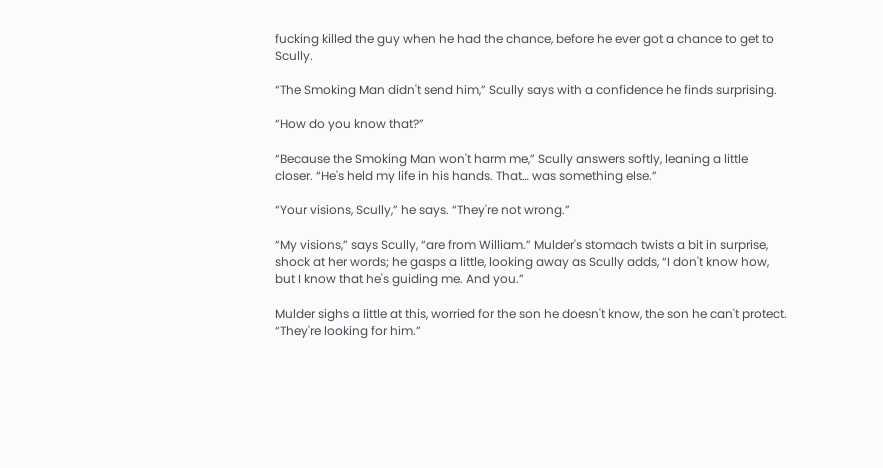fucking killed the guy when he had the chance, before he ever got a chance to get to Scully.

“The Smoking Man didn't send him,” Scully says with a confidence he finds surprising.

“How do you know that?”

“Because the Smoking Man won't harm me,” Scully answers softly, leaning a little closer. “He's held my life in his hands. That… was something else.”

“Your visions, Scully,” he says. “They're not wrong.”

“My visions,” says Scully, “are from William.” Mulder's stomach twists a bit in surprise, shock at her words; he gasps a little, looking away as Scully adds, “I don't know how, but I know that he's guiding me. And you.”

Mulder sighs a little at this, worried for the son he doesn't know, the son he can't protect. “They're looking for him.”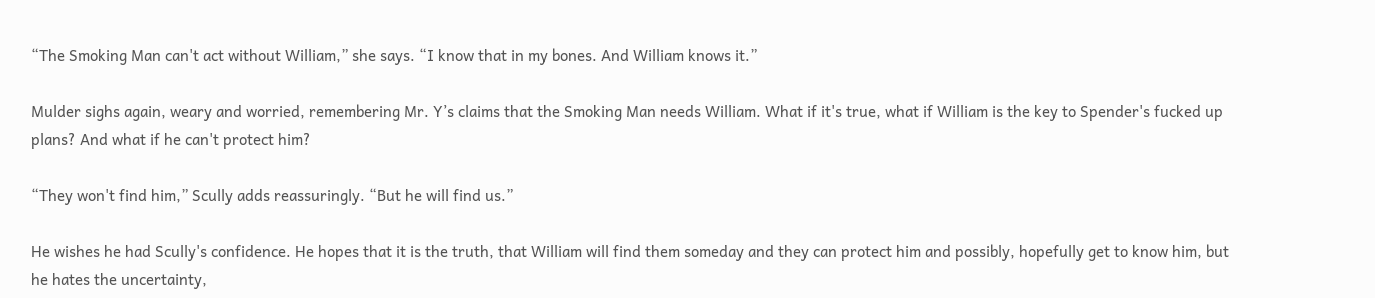“The Smoking Man can't act without William,” she says. “I know that in my bones. And William knows it.”

Mulder sighs again, weary and worried, remembering Mr. Y’s claims that the Smoking Man needs William. What if it's true, what if William is the key to Spender's fucked up plans? And what if he can't protect him?

“They won't find him,” Scully adds reassuringly. “But he will find us.”

He wishes he had Scully's confidence. He hopes that it is the truth, that William will find them someday and they can protect him and possibly, hopefully get to know him, but he hates the uncertainty,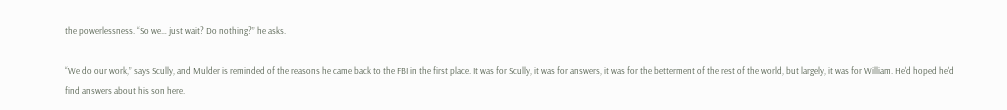the powerlessness. “So we… just wait? Do nothing?” he asks.

“We do our work,” says Scully, and Mulder is reminded of the reasons he came back to the FBI in the first place. It was for Scully, it was for answers, it was for the betterment of the rest of the world, but largely, it was for William. He'd hoped he'd find answers about his son here.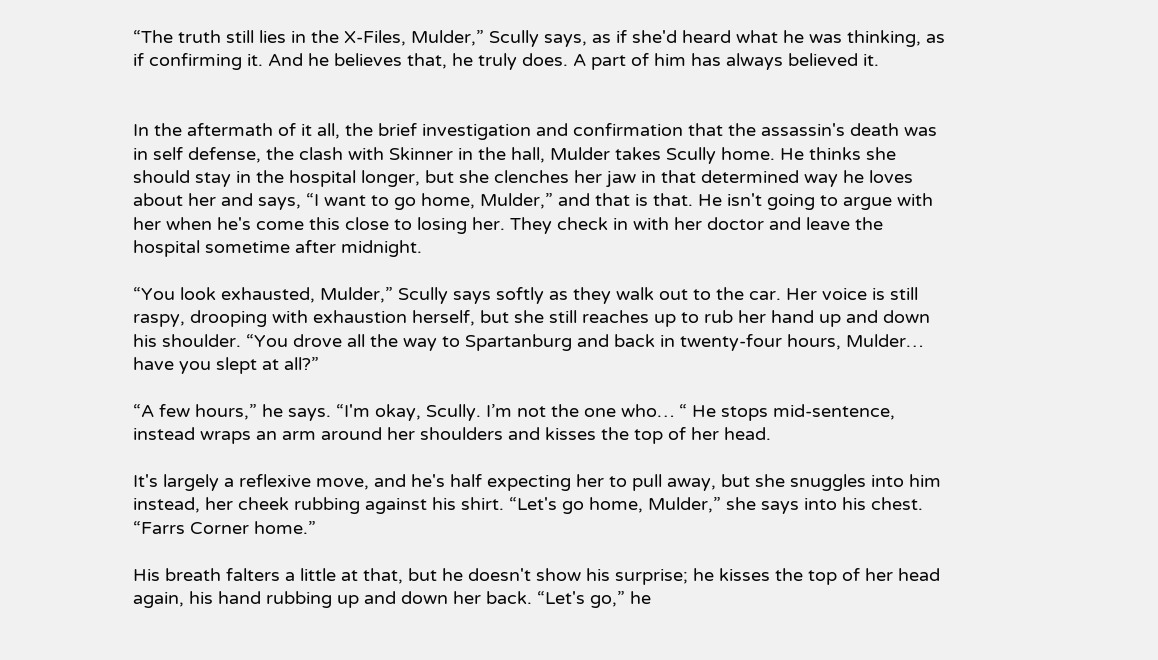“The truth still lies in the X-Files, Mulder,” Scully says, as if she'd heard what he was thinking, as if confirming it. And he believes that, he truly does. A part of him has always believed it.


In the aftermath of it all, the brief investigation and confirmation that the assassin's death was in self defense, the clash with Skinner in the hall, Mulder takes Scully home. He thinks she should stay in the hospital longer, but she clenches her jaw in that determined way he loves about her and says, “I want to go home, Mulder,” and that is that. He isn't going to argue with her when he's come this close to losing her. They check in with her doctor and leave the hospital sometime after midnight.

“You look exhausted, Mulder,” Scully says softly as they walk out to the car. Her voice is still raspy, drooping with exhaustion herself, but she still reaches up to rub her hand up and down his shoulder. “You drove all the way to Spartanburg and back in twenty-four hours, Mulder… have you slept at all?”

“A few hours,” he says. “I'm okay, Scully. I’m not the one who… “ He stops mid-sentence, instead wraps an arm around her shoulders and kisses the top of her head.

It's largely a reflexive move, and he's half expecting her to pull away, but she snuggles into him instead, her cheek rubbing against his shirt. “Let's go home, Mulder,” she says into his chest. “Farrs Corner home.”

His breath falters a little at that, but he doesn't show his surprise; he kisses the top of her head again, his hand rubbing up and down her back. “Let's go,” he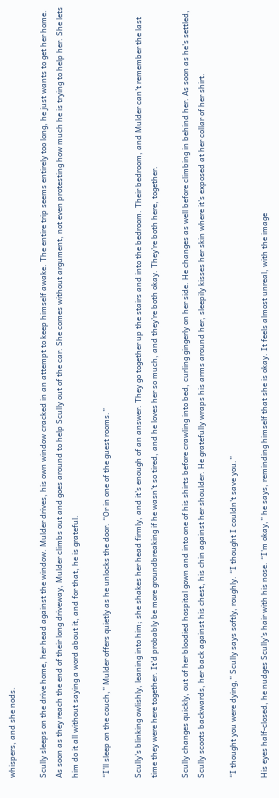whispers, and she nods.

Scully sleeps on the drive home, her head against the window. Mulder drives, his own window cracked in an attempt to keep himself awake. The entire trip seems entirely too long, he just wants to get her home. As soon as they reach the end of their long driveway, Mulder climbs out and goes around to help Scully out of the car. She comes without argument, not even protesting how much he is trying to help her. She lets him do it all without saying a word about it, and for that, he is grateful.

“I'll sleep on the couch,” Mulder offers quietly as he unlocks the door. “Or in one of the guest rooms.”

Scully's blinking owlishly, leaning into him; she shakes her head firmly, and it's enough of an answer. They go together up the stairs and into the bedroom. Their bedroom, and Mulder can't remember the last time they were here together. It'd probably be more groundbreaking if he wasn't so tired, and he loves her so much, and they're both okay. They're both here, together.

Scully changes quickly, out of her bloodied hospital gown and into one of his shirts before crawling into bed, curling gingerly on her side. He changes as well before climbing in behind her. As soon as he's settled, Scully scoots backwards, her back against his chest, his chin against her shoulder. He gratefully wraps his arms around her, sleepily kisses her skin where it's exposed at her collar of her shirt.

“I thought you were dying,” Scully says softly, roughly. “I thought I couldn't save you.”

His eyes half-closed, he nudges Scully's hair with his nose. “I'm okay,” he says, reminding himself that she is okay. It feels almost unreal, with the image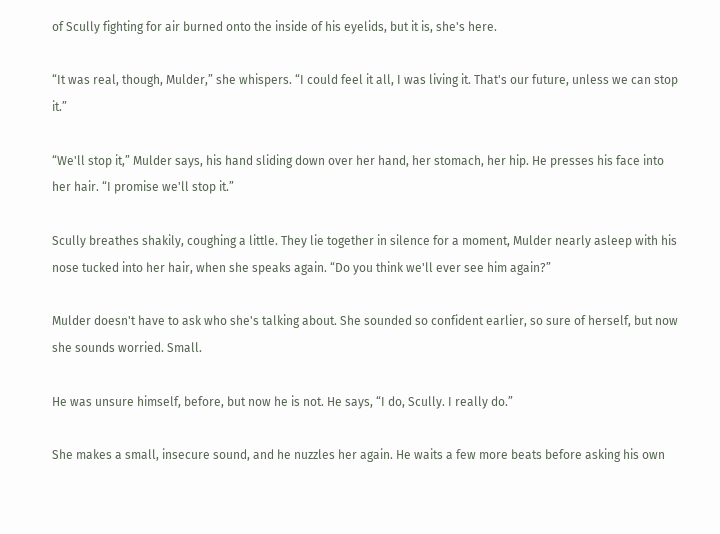of Scully fighting for air burned onto the inside of his eyelids, but it is, she's here.

“It was real, though, Mulder,” she whispers. “I could feel it all, I was living it. That's our future, unless we can stop it.”

“We'll stop it,” Mulder says, his hand sliding down over her hand, her stomach, her hip. He presses his face into her hair. “I promise we'll stop it.”

Scully breathes shakily, coughing a little. They lie together in silence for a moment, Mulder nearly asleep with his nose tucked into her hair, when she speaks again. “Do you think we'll ever see him again?”

Mulder doesn't have to ask who she's talking about. She sounded so confident earlier, so sure of herself, but now she sounds worried. Small.

He was unsure himself, before, but now he is not. He says, “I do, Scully. I really do.”

She makes a small, insecure sound, and he nuzzles her again. He waits a few more beats before asking his own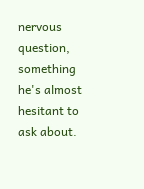nervous question, something he's almost hesitant to ask about.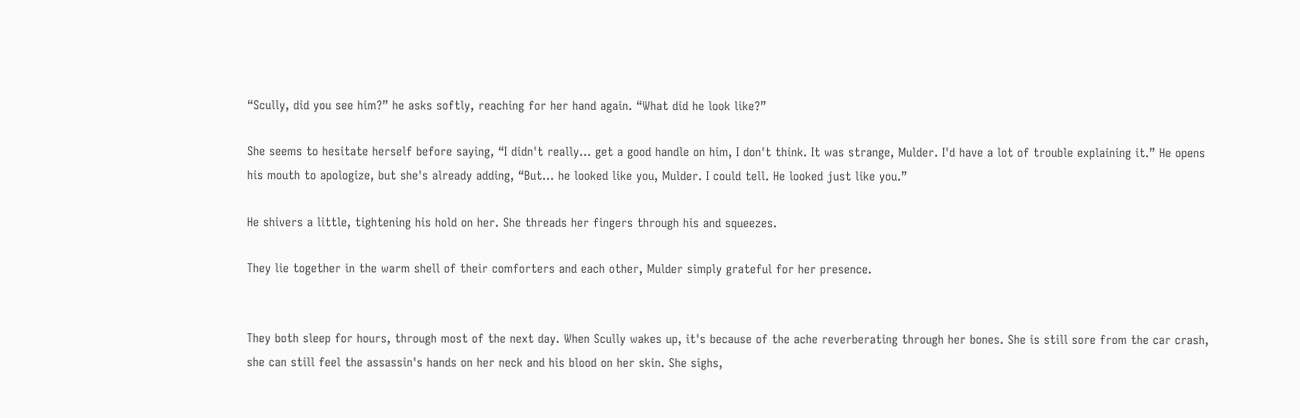“Scully, did you see him?” he asks softly, reaching for her hand again. “What did he look like?”

She seems to hesitate herself before saying, “I didn't really… get a good handle on him, I don't think. It was strange, Mulder. I'd have a lot of trouble explaining it.” He opens his mouth to apologize, but she's already adding, “But… he looked like you, Mulder. I could tell. He looked just like you.”

He shivers a little, tightening his hold on her. She threads her fingers through his and squeezes.

They lie together in the warm shell of their comforters and each other, Mulder simply grateful for her presence.


They both sleep for hours, through most of the next day. When Scully wakes up, it's because of the ache reverberating through her bones. She is still sore from the car crash, she can still feel the assassin's hands on her neck and his blood on her skin. She sighs,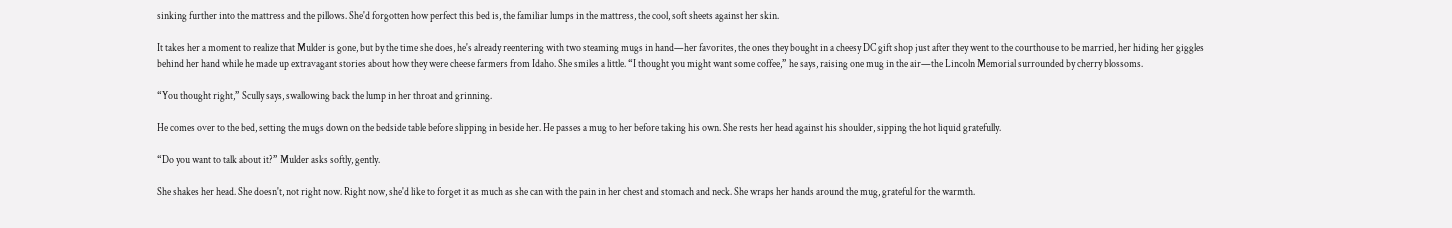sinking further into the mattress and the pillows. She'd forgotten how perfect this bed is, the familiar lumps in the mattress, the cool, soft sheets against her skin.

It takes her a moment to realize that Mulder is gone, but by the time she does, he's already reentering with two steaming mugs in hand—her favorites, the ones they bought in a cheesy DC gift shop just after they went to the courthouse to be married, her hiding her giggles behind her hand while he made up extravagant stories about how they were cheese farmers from Idaho. She smiles a little. “I thought you might want some coffee,” he says, raising one mug in the air—the Lincoln Memorial surrounded by cherry blossoms.

“You thought right,” Scully says, swallowing back the lump in her throat and grinning.

He comes over to the bed, setting the mugs down on the bedside table before slipping in beside her. He passes a mug to her before taking his own. She rests her head against his shoulder, sipping the hot liquid gratefully.

“Do you want to talk about it?” Mulder asks softly, gently.

She shakes her head. She doesn't, not right now. Right now, she'd like to forget it as much as she can with the pain in her chest and stomach and neck. She wraps her hands around the mug, grateful for the warmth.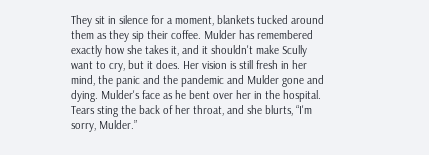They sit in silence for a moment, blankets tucked around them as they sip their coffee. Mulder has remembered exactly how she takes it, and it shouldn't make Scully want to cry, but it does. Her vision is still fresh in her mind, the panic and the pandemic and Mulder gone and dying. Mulder's face as he bent over her in the hospital. Tears sting the back of her throat, and she blurts, “I'm sorry, Mulder.”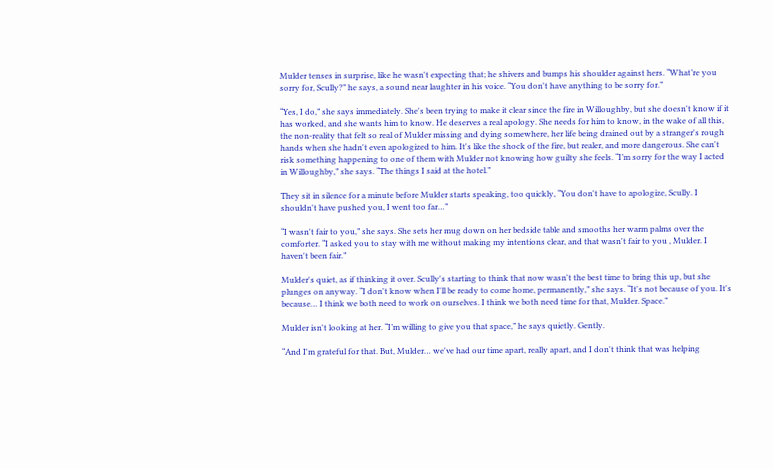Mulder tenses in surprise, like he wasn't expecting that; he shivers and bumps his shoulder against hers. “What’re you sorry for, Scully?” he says, a sound near laughter in his voice. “You don't have anything to be sorry for.”

“Yes, I do,” she says immediately. She's been trying to make it clear since the fire in Willoughby, but she doesn't know if it has worked, and she wants him to know. He deserves a real apology. She needs for him to know, in the wake of all this, the non-reality that felt so real of Mulder missing and dying somewhere, her life being drained out by a stranger's rough hands when she hadn't even apologized to him. It's like the shock of the fire, but realer, and more dangerous. She can't risk something happening to one of them with Mulder not knowing how guilty she feels. “I’m sorry for the way I acted in Willoughby,” she says. “The things I said at the hotel.”

They sit in silence for a minute before Mulder starts speaking, too quickly, “You don't have to apologize, Scully. I shouldn't have pushed you, I went too far…”

“I wasn't fair to you,” she says. She sets her mug down on her bedside table and smooths her warm palms over the comforter. “I asked you to stay with me without making my intentions clear, and that wasn't fair to you , Mulder. I haven't been fair.”

Mulder's quiet, as if thinking it over. Scully's starting to think that now wasn't the best time to bring this up, but she plunges on anyway. “I don't know when I'll be ready to come home, permanently,” she says. “It's not because of you. It's because… I think we both need to work on ourselves. I think we both need time for that, Mulder. Space.”

Mulder isn't looking at her. “I’m willing to give you that space,” he says quietly. Gently.

“And I'm grateful for that. But, Mulder… we've had our time apart, really apart, and I don't think that was helping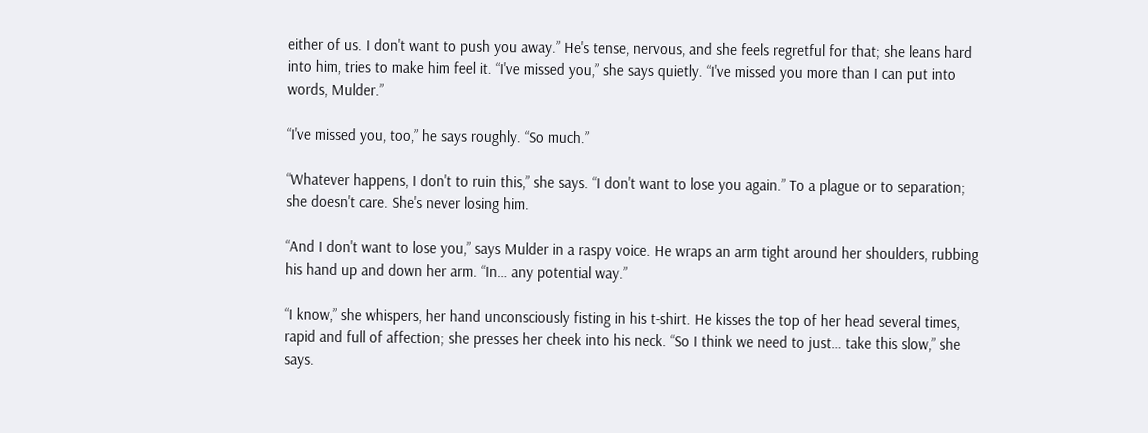either of us. I don't want to push you away.” He's tense, nervous, and she feels regretful for that; she leans hard into him, tries to make him feel it. “I've missed you,” she says quietly. “I've missed you more than I can put into words, Mulder.”

“I've missed you, too,” he says roughly. “So much.”

“Whatever happens, I don't to ruin this,” she says. “I don't want to lose you again.” To a plague or to separation; she doesn't care. She's never losing him.

“And I don't want to lose you,” says Mulder in a raspy voice. He wraps an arm tight around her shoulders, rubbing his hand up and down her arm. “In… any potential way.”

“I know,” she whispers, her hand unconsciously fisting in his t-shirt. He kisses the top of her head several times, rapid and full of affection; she presses her cheek into his neck. “So I think we need to just… take this slow,” she says.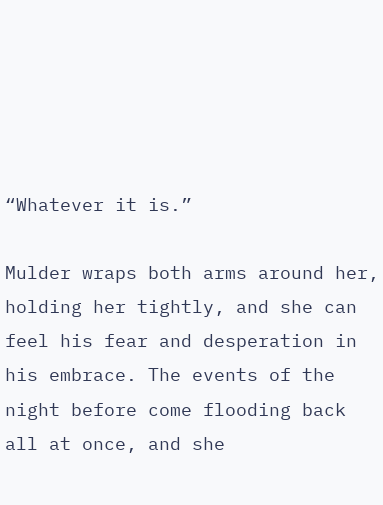“Whatever it is.”

Mulder wraps both arms around her, holding her tightly, and she can feel his fear and desperation in his embrace. The events of the night before come flooding back all at once, and she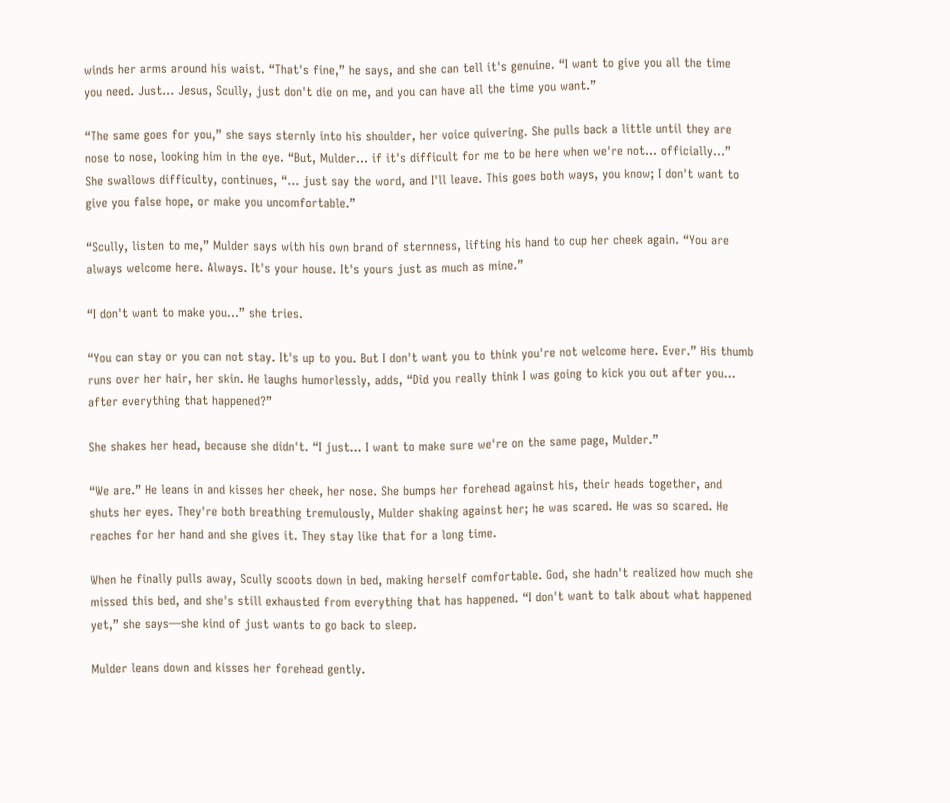winds her arms around his waist. “That's fine,” he says, and she can tell it's genuine. “I want to give you all the time you need. Just… Jesus, Scully, just don't die on me, and you can have all the time you want.”

“The same goes for you,” she says sternly into his shoulder, her voice quivering. She pulls back a little until they are nose to nose, looking him in the eye. “But, Mulder… if it's difficult for me to be here when we're not… officially…” She swallows difficulty, continues, “... just say the word, and I'll leave. This goes both ways, you know; I don't want to give you false hope, or make you uncomfortable.”

“Scully, listen to me,” Mulder says with his own brand of sternness, lifting his hand to cup her cheek again. “You are always welcome here. Always. It's your house. It's yours just as much as mine.”

“I don't want to make you…” she tries.

“You can stay or you can not stay. It's up to you. But I don't want you to think you're not welcome here. Ever.” His thumb runs over her hair, her skin. He laughs humorlessly, adds, “Did you really think I was going to kick you out after you… after everything that happened?”

She shakes her head, because she didn't. “I just… I want to make sure we're on the same page, Mulder.”

“We are.” He leans in and kisses her cheek, her nose. She bumps her forehead against his, their heads together, and shuts her eyes. They're both breathing tremulously, Mulder shaking against her; he was scared. He was so scared. He reaches for her hand and she gives it. They stay like that for a long time.

When he finally pulls away, Scully scoots down in bed, making herself comfortable. God, she hadn't realized how much she missed this bed, and she's still exhausted from everything that has happened. “I don't want to talk about what happened yet,” she says—she kind of just wants to go back to sleep.

Mulder leans down and kisses her forehead gently.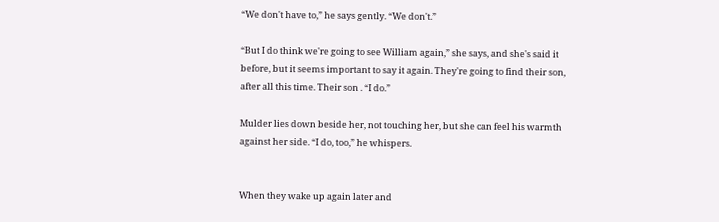“We don't have to,” he says gently. “We don't.”

“But I do think we're going to see William again,” she says, and she's said it before, but it seems important to say it again. They're going to find their son, after all this time. Their son . “I do.”

Mulder lies down beside her, not touching her, but she can feel his warmth against her side. “I do, too,” he whispers.


When they wake up again later and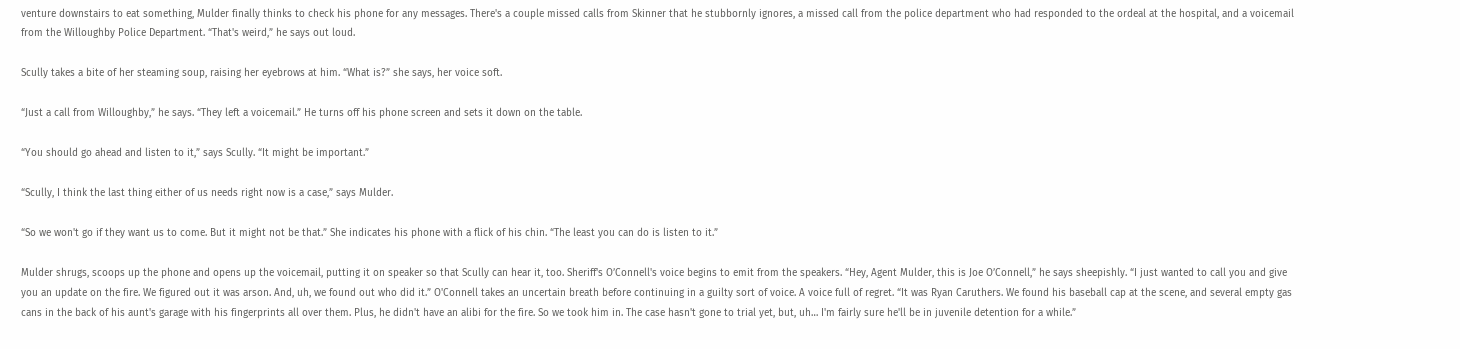venture downstairs to eat something, Mulder finally thinks to check his phone for any messages. There's a couple missed calls from Skinner that he stubbornly ignores, a missed call from the police department who had responded to the ordeal at the hospital, and a voicemail from the Willoughby Police Department. “That's weird,” he says out loud.

Scully takes a bite of her steaming soup, raising her eyebrows at him. “What is?” she says, her voice soft.

“Just a call from Willoughby,” he says. “They left a voicemail.” He turns off his phone screen and sets it down on the table.

“You should go ahead and listen to it,” says Scully. “It might be important.”

“Scully, I think the last thing either of us needs right now is a case,” says Mulder.

“So we won't go if they want us to come. But it might not be that.” She indicates his phone with a flick of his chin. “The least you can do is listen to it.”

Mulder shrugs, scoops up the phone and opens up the voicemail, putting it on speaker so that Scully can hear it, too. Sheriff's O’Connell's voice begins to emit from the speakers. “Hey, Agent Mulder, this is Joe O’Connell,” he says sheepishly. “I just wanted to call you and give you an update on the fire. We figured out it was arson. And, uh, we found out who did it.” O'Connell takes an uncertain breath before continuing in a guilty sort of voice. A voice full of regret. “It was Ryan Caruthers. We found his baseball cap at the scene, and several empty gas cans in the back of his aunt's garage with his fingerprints all over them. Plus, he didn't have an alibi for the fire. So we took him in. The case hasn't gone to trial yet, but, uh… I'm fairly sure he'll be in juvenile detention for a while.”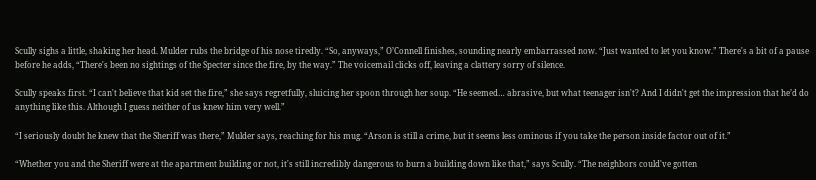Scully sighs a little, shaking her head. Mulder rubs the bridge of his nose tiredly. “So, anyways,” O’Connell finishes, sounding nearly embarrassed now. “Just wanted to let you know.” There's a bit of a pause before he adds, “There's been no sightings of the Specter since the fire, by the way.” The voicemail clicks off, leaving a clattery sorry of silence.

Scully speaks first. “I can't believe that kid set the fire,” she says regretfully, sluicing her spoon through her soup. “He seemed… abrasive, but what teenager isn't? And I didn't get the impression that he’d do anything like this. Although I guess neither of us knew him very well.”

“I seriously doubt he knew that the Sheriff was there,” Mulder says, reaching for his mug. “Arson is still a crime, but it seems less ominous if you take the person inside factor out of it.”

“Whether you and the Sheriff were at the apartment building or not, it's still incredibly dangerous to burn a building down like that,” says Scully. “The neighbors could've gotten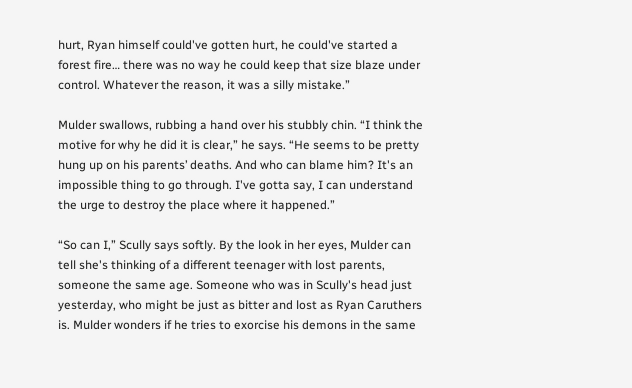hurt, Ryan himself could've gotten hurt, he could've started a forest fire… there was no way he could keep that size blaze under control. Whatever the reason, it was a silly mistake.”

Mulder swallows, rubbing a hand over his stubbly chin. “I think the motive for why he did it is clear,” he says. “He seems to be pretty hung up on his parents’ deaths. And who can blame him? It's an impossible thing to go through. I've gotta say, I can understand the urge to destroy the place where it happened.”

“So can I,” Scully says softly. By the look in her eyes, Mulder can tell she's thinking of a different teenager with lost parents, someone the same age. Someone who was in Scully's head just yesterday, who might be just as bitter and lost as Ryan Caruthers is. Mulder wonders if he tries to exorcise his demons in the same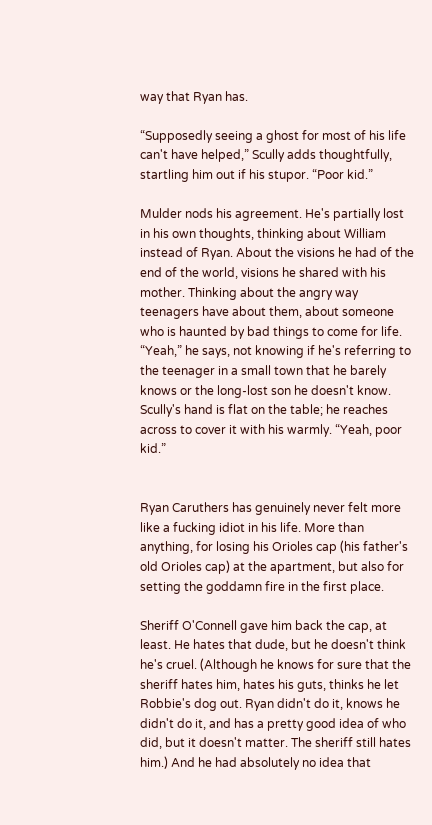way that Ryan has.

“Supposedly seeing a ghost for most of his life can't have helped,” Scully adds thoughtfully, startling him out if his stupor. “Poor kid.”

Mulder nods his agreement. He's partially lost in his own thoughts, thinking about William instead of Ryan. About the visions he had of the end of the world, visions he shared with his mother. Thinking about the angry way teenagers have about them, about someone who is haunted by bad things to come for life. “Yeah,” he says, not knowing if he's referring to the teenager in a small town that he barely knows or the long-lost son he doesn't know. Scully's hand is flat on the table; he reaches across to cover it with his warmly. “Yeah, poor kid.”


Ryan Caruthers has genuinely never felt more like a fucking idiot in his life. More than anything, for losing his Orioles cap (his father's old Orioles cap) at the apartment, but also for setting the goddamn fire in the first place.

Sheriff O'Connell gave him back the cap, at least. He hates that dude, but he doesn't think he's cruel. (Although he knows for sure that the sheriff hates him, hates his guts, thinks he let Robbie's dog out. Ryan didn't do it, knows he didn't do it, and has a pretty good idea of who did, but it doesn't matter. The sheriff still hates him.) And he had absolutely no idea that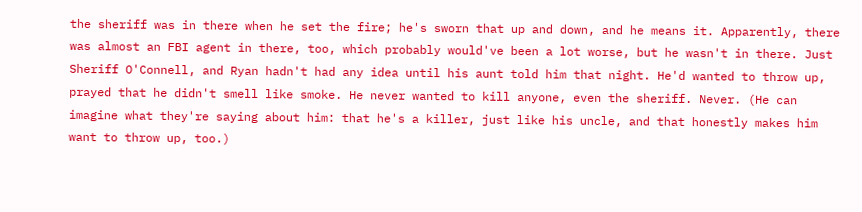the sheriff was in there when he set the fire; he's sworn that up and down, and he means it. Apparently, there was almost an FBI agent in there, too, which probably would've been a lot worse, but he wasn't in there. Just Sheriff O'Connell, and Ryan hadn't had any idea until his aunt told him that night. He'd wanted to throw up, prayed that he didn't smell like smoke. He never wanted to kill anyone, even the sheriff. Never. (He can imagine what they're saying about him: that he's a killer, just like his uncle, and that honestly makes him want to throw up, too.)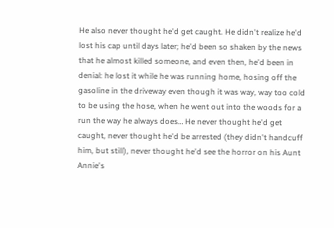He also never thought he'd get caught. He didn't realize he'd lost his cap until days later; he'd been so shaken by the news that he almost killed someone, and even then, he'd been in denial: he lost it while he was running home, hosing off the gasoline in the driveway even though it was way, way too cold to be using the hose, when he went out into the woods for a run the way he always does… He never thought he'd get caught, never thought he'd be arrested (they didn't handcuff him, but still), never thought he'd see the horror on his Aunt Annie's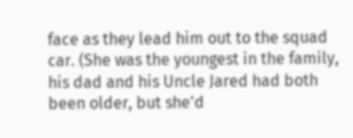face as they lead him out to the squad car. (She was the youngest in the family, his dad and his Uncle Jared had both been older, but she'd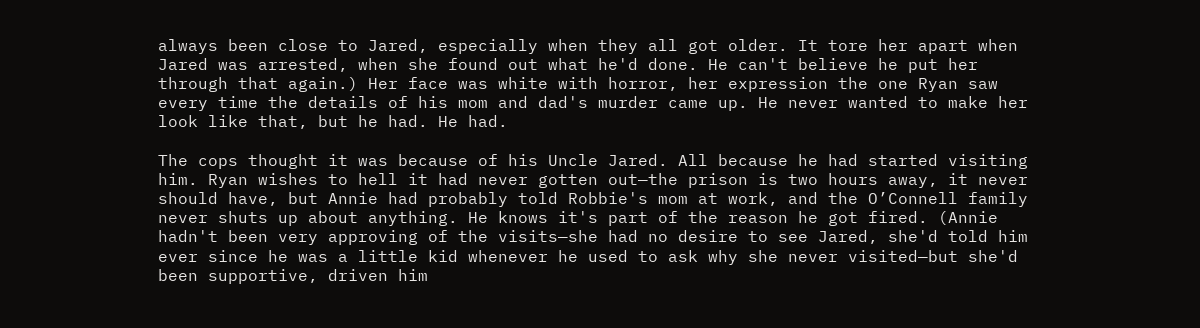always been close to Jared, especially when they all got older. It tore her apart when Jared was arrested, when she found out what he'd done. He can't believe he put her through that again.) Her face was white with horror, her expression the one Ryan saw every time the details of his mom and dad's murder came up. He never wanted to make her look like that, but he had. He had.

The cops thought it was because of his Uncle Jared. All because he had started visiting him. Ryan wishes to hell it had never gotten out—the prison is two hours away, it never should have, but Annie had probably told Robbie's mom at work, and the O’Connell family never shuts up about anything. He knows it's part of the reason he got fired. (Annie hadn't been very approving of the visits—she had no desire to see Jared, she'd told him ever since he was a little kid whenever he used to ask why she never visited—but she'd been supportive, driven him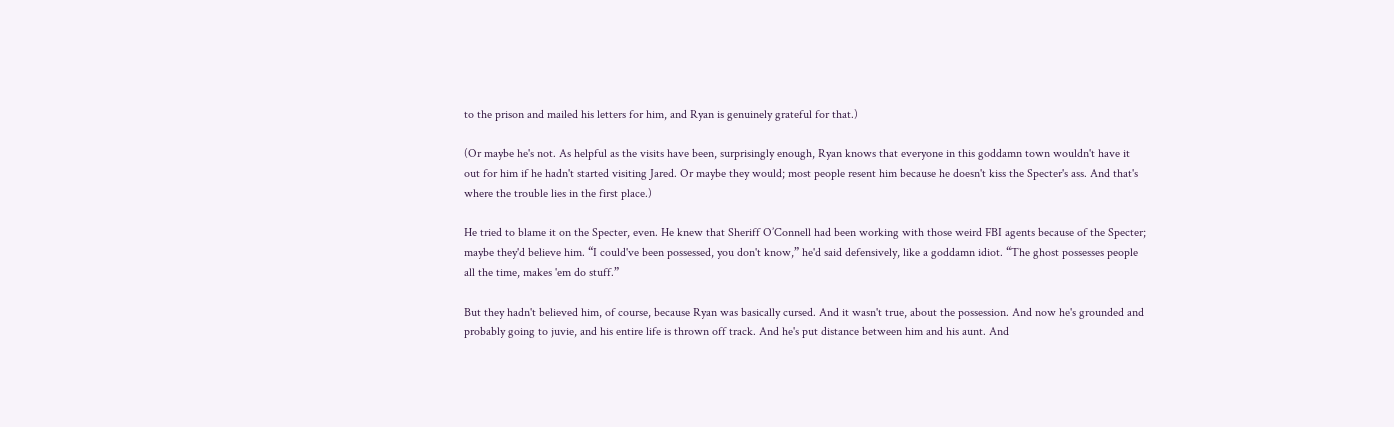to the prison and mailed his letters for him, and Ryan is genuinely grateful for that.)

(Or maybe he's not. As helpful as the visits have been, surprisingly enough, Ryan knows that everyone in this goddamn town wouldn't have it out for him if he hadn't started visiting Jared. Or maybe they would; most people resent him because he doesn't kiss the Specter's ass. And that's where the trouble lies in the first place.)

He tried to blame it on the Specter, even. He knew that Sheriff O’Connell had been working with those weird FBI agents because of the Specter; maybe they'd believe him. “I could've been possessed, you don't know,” he'd said defensively, like a goddamn idiot. “The ghost possesses people all the time, makes 'em do stuff.”

But they hadn't believed him, of course, because Ryan was basically cursed. And it wasn't true, about the possession. And now he's grounded and probably going to juvie, and his entire life is thrown off track. And he's put distance between him and his aunt. And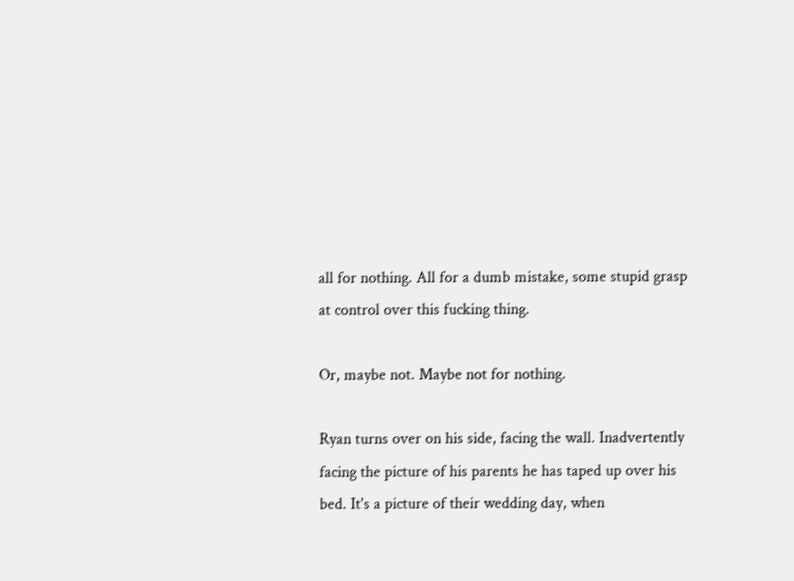all for nothing. All for a dumb mistake, some stupid grasp at control over this fucking thing.

Or, maybe not. Maybe not for nothing.

Ryan turns over on his side, facing the wall. Inadvertently facing the picture of his parents he has taped up over his bed. It's a picture of their wedding day, when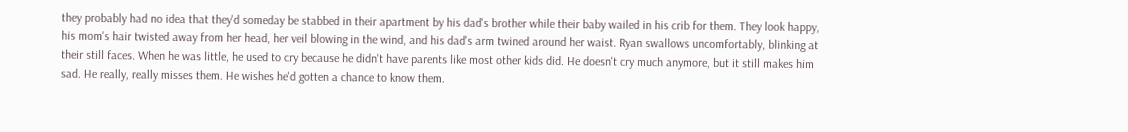they probably had no idea that they'd someday be stabbed in their apartment by his dad's brother while their baby wailed in his crib for them. They look happy, his mom's hair twisted away from her head, her veil blowing in the wind, and his dad's arm twined around her waist. Ryan swallows uncomfortably, blinking at their still faces. When he was little, he used to cry because he didn't have parents like most other kids did. He doesn't cry much anymore, but it still makes him sad. He really, really misses them. He wishes he'd gotten a chance to know them.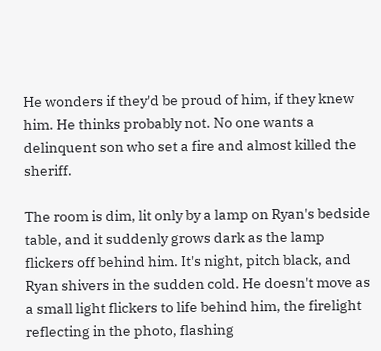He wonders if they'd be proud of him, if they knew him. He thinks probably not. No one wants a delinquent son who set a fire and almost killed the sheriff.

The room is dim, lit only by a lamp on Ryan's bedside table, and it suddenly grows dark as the lamp flickers off behind him. It's night, pitch black, and Ryan shivers in the sudden cold. He doesn't move as a small light flickers to life behind him, the firelight reflecting in the photo, flashing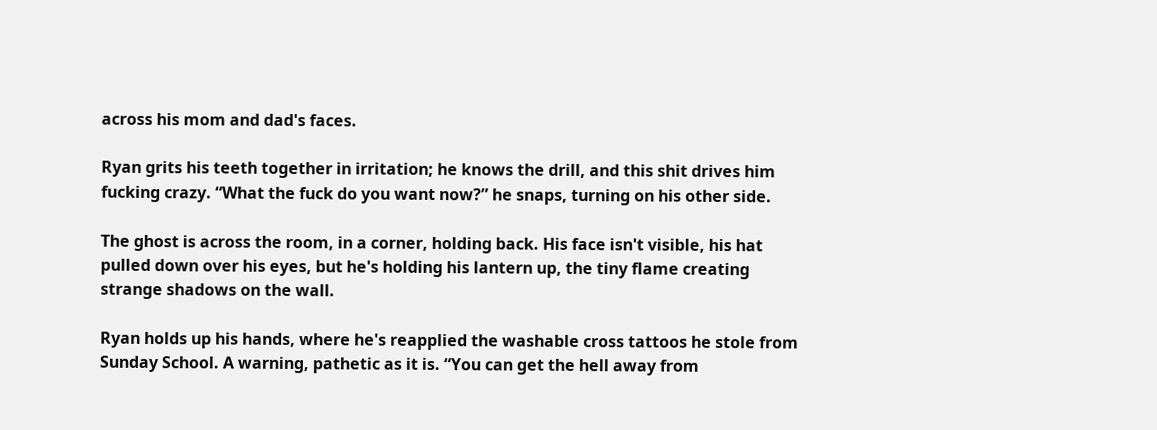across his mom and dad's faces.

Ryan grits his teeth together in irritation; he knows the drill, and this shit drives him fucking crazy. “What the fuck do you want now?” he snaps, turning on his other side.

The ghost is across the room, in a corner, holding back. His face isn't visible, his hat pulled down over his eyes, but he's holding his lantern up, the tiny flame creating strange shadows on the wall.

Ryan holds up his hands, where he's reapplied the washable cross tattoos he stole from Sunday School. A warning, pathetic as it is. “You can get the hell away from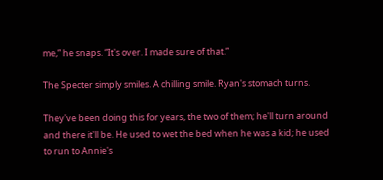me,” he snaps. “It's over. I made sure of that.”

The Specter simply smiles. A chilling smile. Ryan's stomach turns.

They've been doing this for years, the two of them; he'll turn around and there it'll be. He used to wet the bed when he was a kid; he used to run to Annie's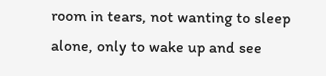room in tears, not wanting to sleep alone, only to wake up and see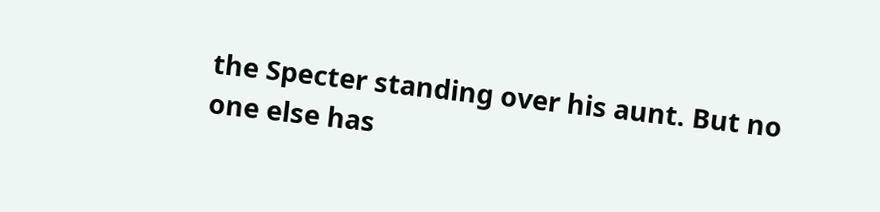the Specter standing over his aunt. But no one else has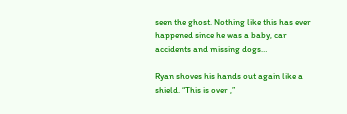seen the ghost. Nothing like this has ever happened since he was a baby, car accidents and missing dogs…

Ryan shoves his hands out again like a shield. “This is over ,”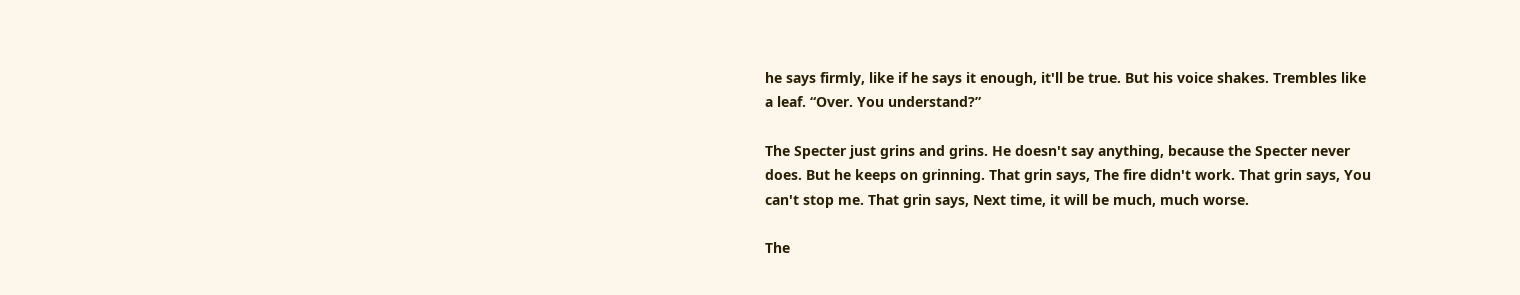he says firmly, like if he says it enough, it'll be true. But his voice shakes. Trembles like a leaf. “Over. You understand?”

The Specter just grins and grins. He doesn't say anything, because the Specter never does. But he keeps on grinning. That grin says, The fire didn't work. That grin says, You can't stop me. That grin says, Next time, it will be much, much worse.

The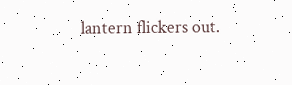lantern flickers out.